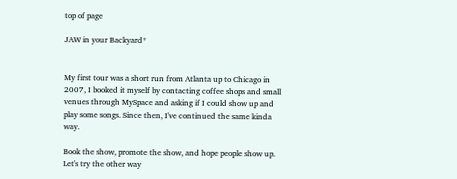top of page

JAW in your Backyard*


My first tour was a short run from Atlanta up to Chicago in 2007, I booked it myself by contacting coffee shops and small venues through MySpace and asking if I could show up and play some songs. Since then, I've continued the same kinda way.

Book the show, promote the show, and hope people show up. Let's try the other way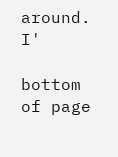around. I'

bottom of page